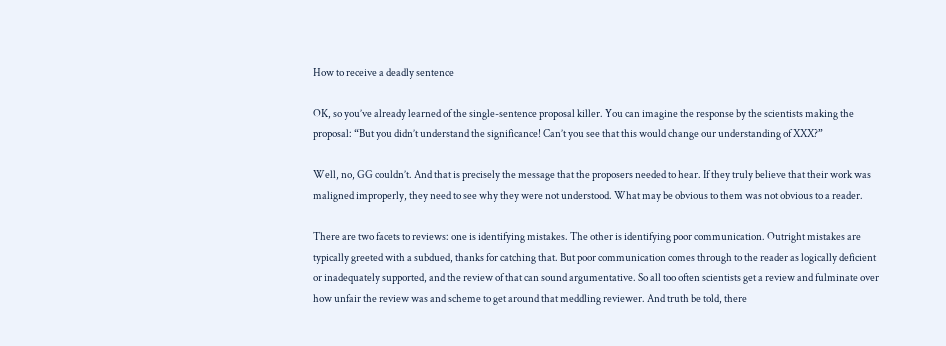How to receive a deadly sentence

OK, so you’ve already learned of the single-sentence proposal killer. You can imagine the response by the scientists making the proposal: “But you didn’t understand the significance! Can’t you see that this would change our understanding of XXX?”

Well, no, GG couldn’t. And that is precisely the message that the proposers needed to hear. If they truly believe that their work was maligned improperly, they need to see why they were not understood. What may be obvious to them was not obvious to a reader.

There are two facets to reviews: one is identifying mistakes. The other is identifying poor communication. Outright mistakes are typically greeted with a subdued, thanks for catching that. But poor communication comes through to the reader as logically deficient or inadequately supported, and the review of that can sound argumentative. So all too often scientists get a review and fulminate over how unfair the review was and scheme to get around that meddling reviewer. And truth be told, there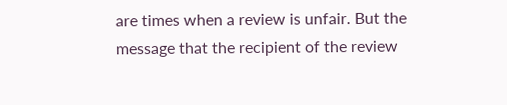are times when a review is unfair. But the message that the recipient of the review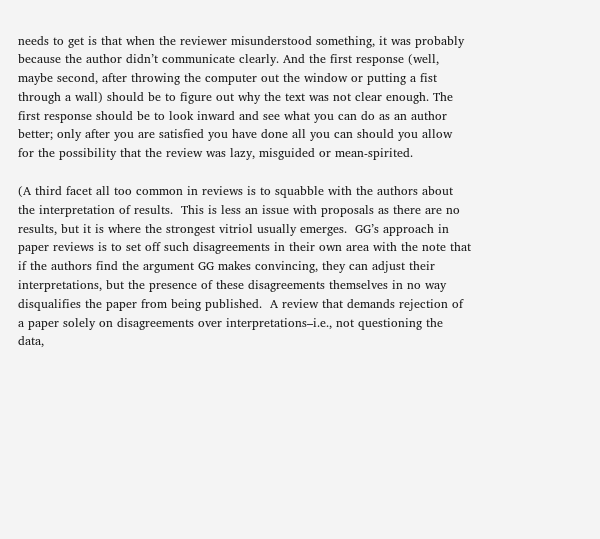needs to get is that when the reviewer misunderstood something, it was probably because the author didn’t communicate clearly. And the first response (well, maybe second, after throwing the computer out the window or putting a fist through a wall) should be to figure out why the text was not clear enough. The first response should be to look inward and see what you can do as an author better; only after you are satisfied you have done all you can should you allow for the possibility that the review was lazy, misguided or mean-spirited.

(A third facet all too common in reviews is to squabble with the authors about the interpretation of results.  This is less an issue with proposals as there are no results, but it is where the strongest vitriol usually emerges.  GG’s approach in paper reviews is to set off such disagreements in their own area with the note that if the authors find the argument GG makes convincing, they can adjust their interpretations, but the presence of these disagreements themselves in no way disqualifies the paper from being published.  A review that demands rejection of a paper solely on disagreements over interpretations–i.e., not questioning the data,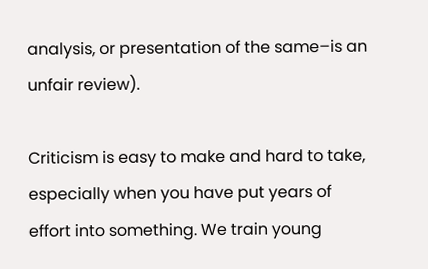analysis, or presentation of the same–is an unfair review).

Criticism is easy to make and hard to take, especially when you have put years of effort into something. We train young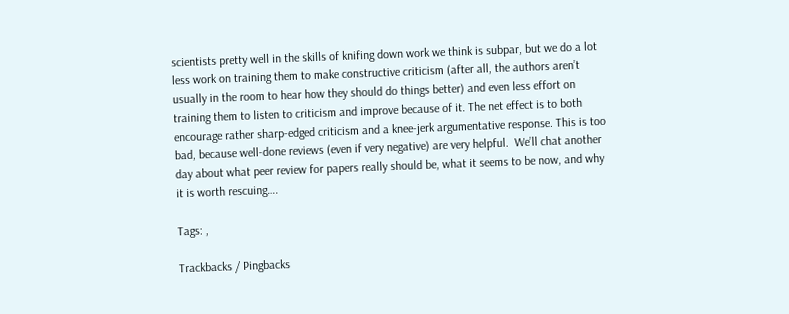scientists pretty well in the skills of knifing down work we think is subpar, but we do a lot less work on training them to make constructive criticism (after all, the authors aren’t usually in the room to hear how they should do things better) and even less effort on training them to listen to criticism and improve because of it. The net effect is to both encourage rather sharp-edged criticism and a knee-jerk argumentative response. This is too bad, because well-done reviews (even if very negative) are very helpful.  We’ll chat another day about what peer review for papers really should be, what it seems to be now, and why it is worth rescuing….

Tags: ,

Trackbacks / Pingbacks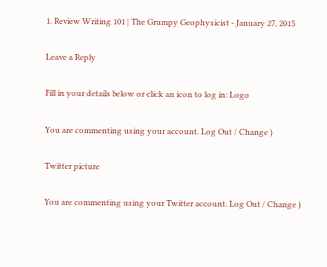1. Review Writing 101 | The Grumpy Geophysicist - January 27, 2015

Leave a Reply

Fill in your details below or click an icon to log in: Logo

You are commenting using your account. Log Out / Change )

Twitter picture

You are commenting using your Twitter account. Log Out / Change )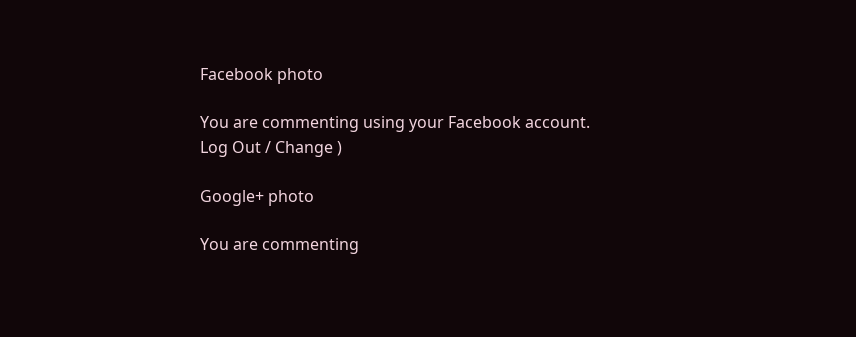Facebook photo

You are commenting using your Facebook account. Log Out / Change )

Google+ photo

You are commenting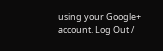using your Google+ account. Log Out /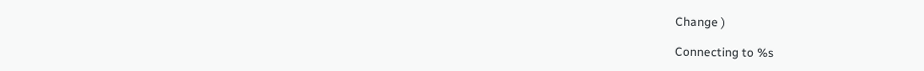Change )

Connecting to %s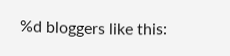%d bloggers like this: